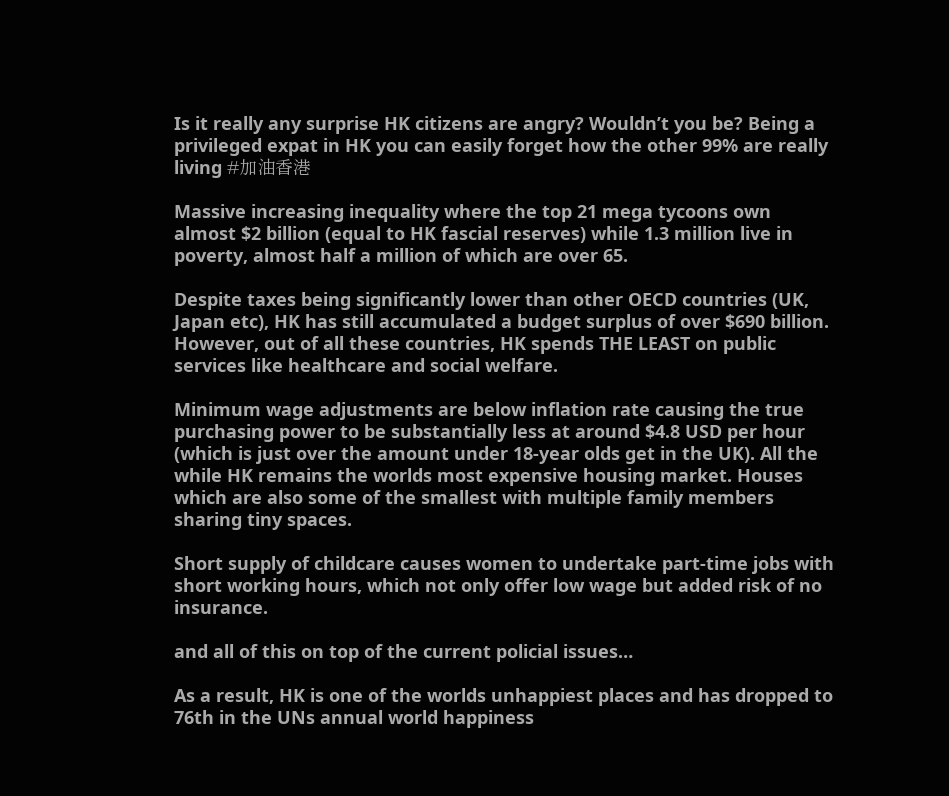Is it really any surprise HK citizens are angry? Wouldn’t you be? Being a privileged expat in HK you can easily forget how the other 99% are really living #加油香港

Massive increasing inequality where the top 21 mega tycoons own almost $2 billion (equal to HK fascial reserves) while 1.3 million live in poverty, almost half a million of which are over 65.

Despite taxes being significantly lower than other OECD countries (UK, Japan etc), HK has still accumulated a budget surplus of over $690 billion. However, out of all these countries, HK spends THE LEAST on public services like healthcare and social welfare.

Minimum wage adjustments are below inflation rate causing the true purchasing power to be substantially less at around $4.8 USD per hour (which is just over the amount under 18-year olds get in the UK). All the while HK remains the worlds most expensive housing market. Houses which are also some of the smallest with multiple family members sharing tiny spaces.

Short supply of childcare causes women to undertake part-time jobs with short working hours, which not only offer low wage but added risk of no insurance.

and all of this on top of the current policial issues…

As a result, HK is one of the worlds unhappiest places and has dropped to 76th in the UNs annual world happiness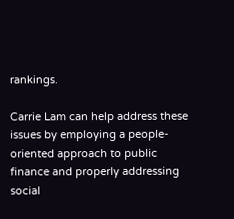rankings.

Carrie Lam can help address these issues by employing a people-oriented approach to public finance and properly addressing social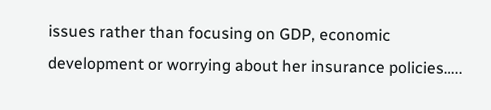issues rather than focusing on GDP, economic development or worrying about her insurance policies…..